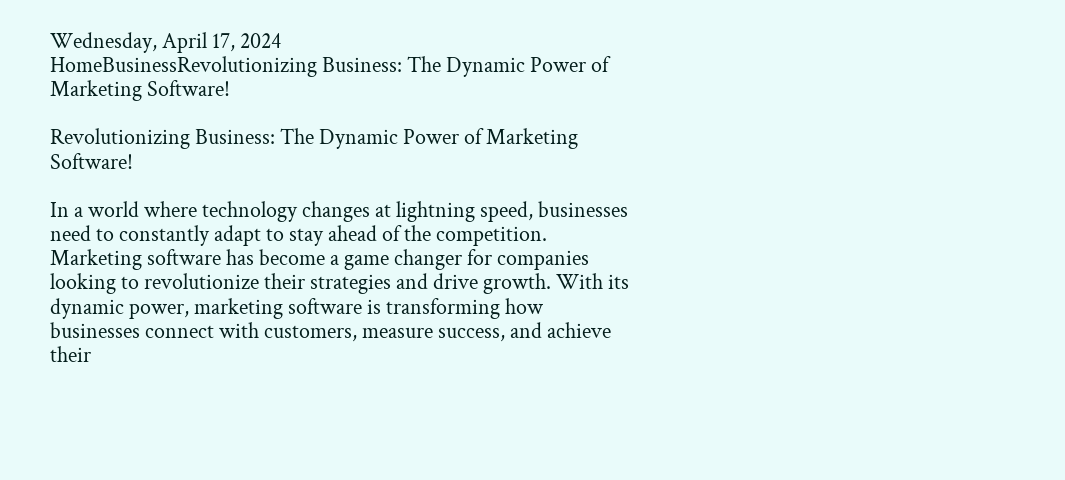Wednesday, April 17, 2024
HomeBusinessRevolutionizing Business: The Dynamic Power of Marketing Software!

Revolutionizing Business: The Dynamic Power of Marketing Software!

In a world where technology changes at lightning speed, businesses need to constantly adapt to stay ahead of the competition. Marketing software has become a game changer for companies looking to revolutionize their strategies and drive growth. With its dynamic power, marketing software is transforming how businesses connect with customers, measure success, and achieve their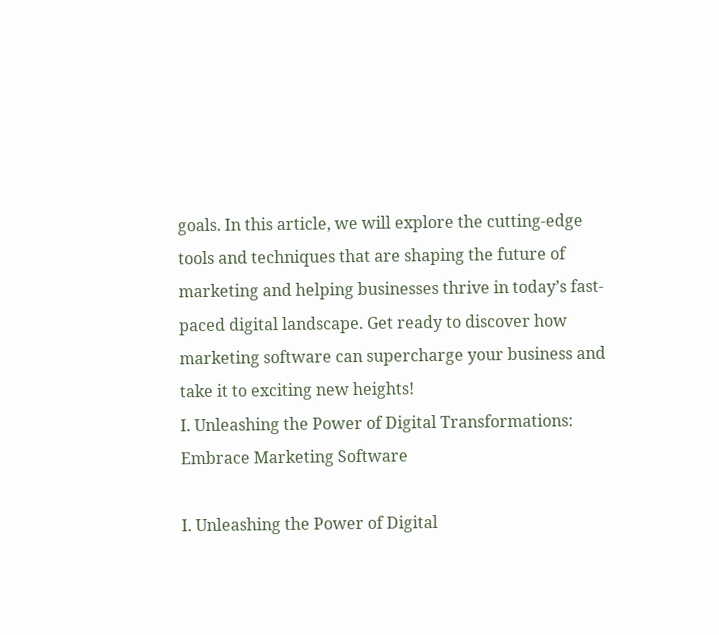goals. In this article, we will explore the cutting-edge tools and techniques that are shaping the future of marketing and helping businesses thrive in today’s fast-paced digital landscape. Get ready to discover how marketing software can supercharge your business and take it to exciting new heights!
I. Unleashing the Power of Digital Transformations: Embrace Marketing Software

I. Unleashing the Power of Digital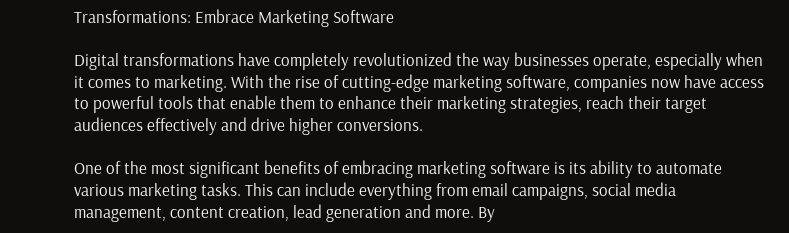Transformations: Embrace Marketing Software

Digital transformations have completely revolutionized the way businesses operate, especially when it comes to marketing. With the rise of cutting-edge marketing software, companies now have access to powerful tools that enable them to enhance their marketing strategies, reach their target audiences effectively and drive higher conversions.

One of the most significant benefits of embracing marketing software is its ability to automate various marketing tasks. This can include everything from email campaigns, social media management, content creation, lead generation and more. By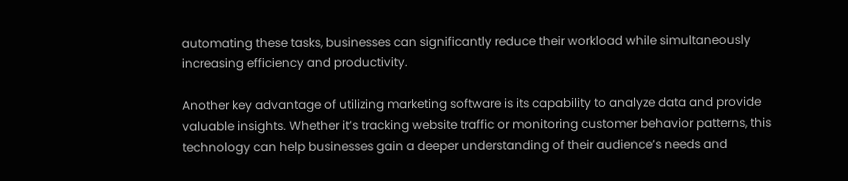automating these tasks, businesses can significantly reduce their workload while simultaneously increasing efficiency and productivity.

Another key advantage of utilizing marketing software is its capability to analyze data and provide valuable insights. Whether it’s tracking website traffic or monitoring customer behavior patterns, this technology can help businesses gain a deeper understanding of their audience’s needs and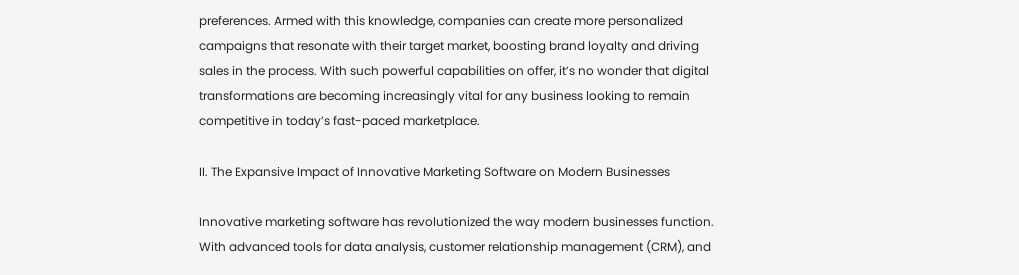preferences. Armed with this knowledge, companies can create more personalized campaigns that resonate with their target market, boosting brand loyalty and driving sales in the process. With such powerful capabilities on offer, it’s no wonder that digital transformations are becoming increasingly vital for any business looking to remain competitive in today’s fast-paced marketplace.

II. The Expansive Impact of Innovative Marketing Software on Modern Businesses

Innovative marketing software has revolutionized the way modern businesses function. With advanced tools for data analysis, customer relationship management (CRM), and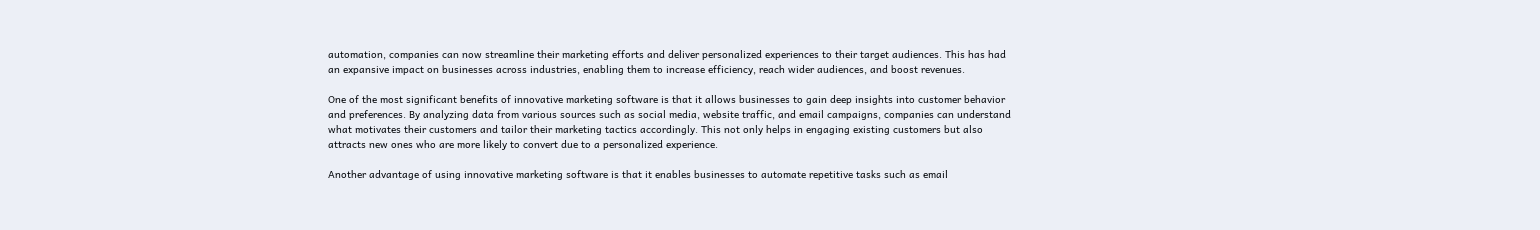automation, companies can now streamline their marketing efforts and deliver personalized experiences to their target audiences. This has had an expansive impact on businesses across industries, enabling them to increase efficiency, reach wider audiences, and boost revenues.

One of the most significant benefits of innovative marketing software is that it allows businesses to gain deep insights into customer behavior and preferences. By analyzing data from various sources such as social media, website traffic, and email campaigns, companies can understand what motivates their customers and tailor their marketing tactics accordingly. This not only helps in engaging existing customers but also attracts new ones who are more likely to convert due to a personalized experience.

Another advantage of using innovative marketing software is that it enables businesses to automate repetitive tasks such as email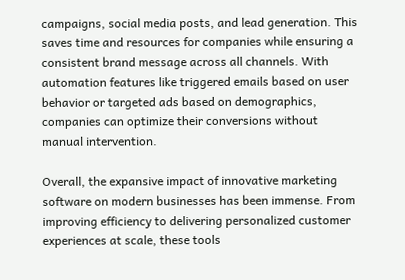campaigns, social media posts, and lead generation. This saves time and resources for companies while ensuring a consistent brand message across all channels. With automation features like triggered emails based on user behavior or targeted ads based on demographics, companies can optimize their conversions without manual intervention.

Overall, the expansive impact of innovative marketing software on modern businesses has been immense. From improving efficiency to delivering personalized customer experiences at scale, these tools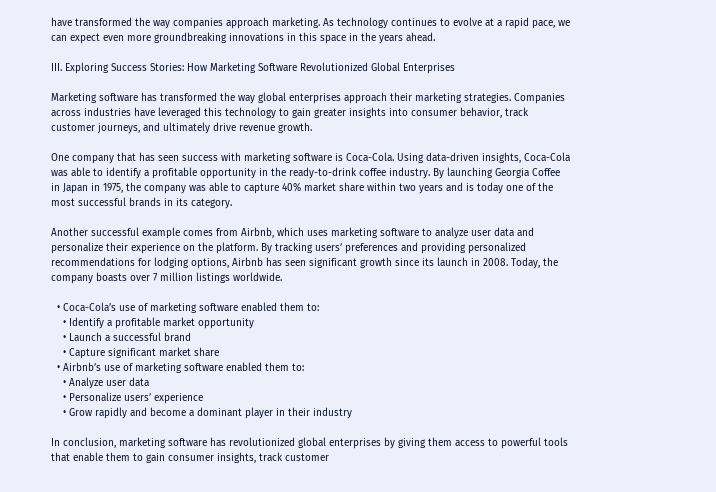have transformed the way companies approach marketing. As technology continues to evolve at a rapid pace, we can expect even more groundbreaking innovations in this space in the years ahead.

III. Exploring Success Stories: How Marketing Software Revolutionized Global Enterprises

Marketing software has transformed the way global enterprises approach their marketing strategies. Companies across industries have leveraged this technology to gain greater insights into consumer behavior, track customer journeys, and ultimately drive revenue growth.

One company that has seen success with marketing software is Coca-Cola. Using data-driven insights, Coca-Cola was able to identify a profitable opportunity in the ready-to-drink coffee industry. By launching Georgia Coffee in Japan in 1975, the company was able to capture 40% market share within two years and is today one of the most successful brands in its category.

Another successful example comes from Airbnb, which uses marketing software to analyze user data and personalize their experience on the platform. By tracking users’ preferences and providing personalized recommendations for lodging options, Airbnb has seen significant growth since its launch in 2008. Today, the company boasts over 7 million listings worldwide.

  • Coca-Cola’s use of marketing software enabled them to:
    • Identify a profitable market opportunity
    • Launch a successful brand
    • Capture significant market share
  • Airbnb’s use of marketing software enabled them to:
    • Analyze user data
    • Personalize users’ experience
    • Grow rapidly and become a dominant player in their industry

In conclusion, marketing software has revolutionized global enterprises by giving them access to powerful tools that enable them to gain consumer insights, track customer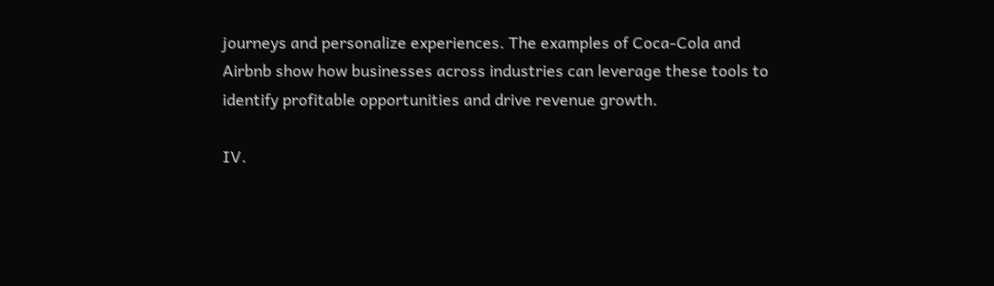journeys and personalize experiences. The examples of Coca-Cola and Airbnb show how businesses across industries can leverage these tools to identify profitable opportunities and drive revenue growth.

IV.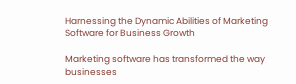Harnessing the Dynamic Abilities of Marketing Software for Business Growth

Marketing software has transformed the way businesses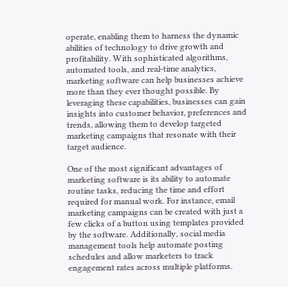operate, enabling them to harness the dynamic abilities of technology to drive growth and profitability. With sophisticated algorithms, automated tools, and real-time analytics, marketing software can help businesses achieve more than they ever thought possible. By leveraging these capabilities, businesses can gain insights into customer behavior, preferences and trends, allowing them to develop targeted marketing campaigns that resonate with their target audience.

One of the most significant advantages of marketing software is its ability to automate routine tasks, reducing the time and effort required for manual work. For instance, email marketing campaigns can be created with just a few clicks of a button using templates provided by the software. Additionally, social media management tools help automate posting schedules and allow marketers to track engagement rates across multiple platforms.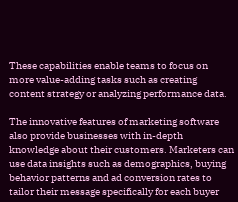These capabilities enable teams to focus on more value-adding tasks such as creating content strategy or analyzing performance data.

The innovative features of marketing software also provide businesses with in-depth knowledge about their customers. Marketers can use data insights such as demographics, buying behavior patterns and ad conversion rates to tailor their message specifically for each buyer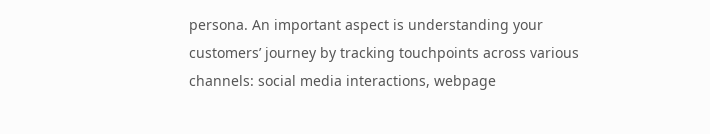persona. An important aspect is understanding your customers’ journey by tracking touchpoints across various channels: social media interactions, webpage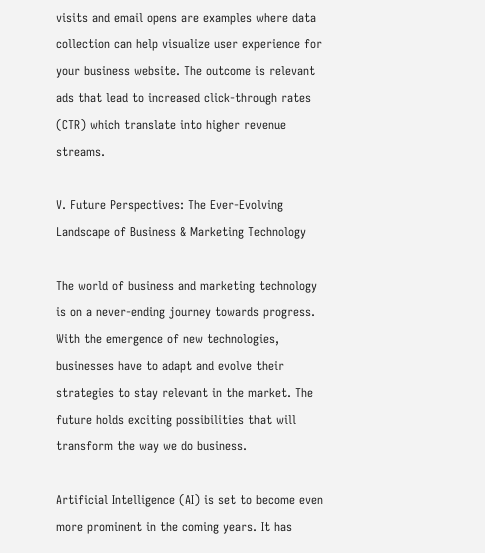visits and email opens are examples where data collection can help visualize user experience for your business website. The outcome is relevant ads that lead to increased click-through rates (CTR) which translate into higher revenue streams.

V. Future Perspectives: The Ever-Evolving Landscape of Business & Marketing Technology

The world of business and marketing technology is on a never-ending journey towards progress. With the emergence of new technologies, businesses have to adapt and evolve their strategies to stay relevant in the market. The future holds exciting possibilities that will transform the way we do business.

Artificial Intelligence (AI) is set to become even more prominent in the coming years. It has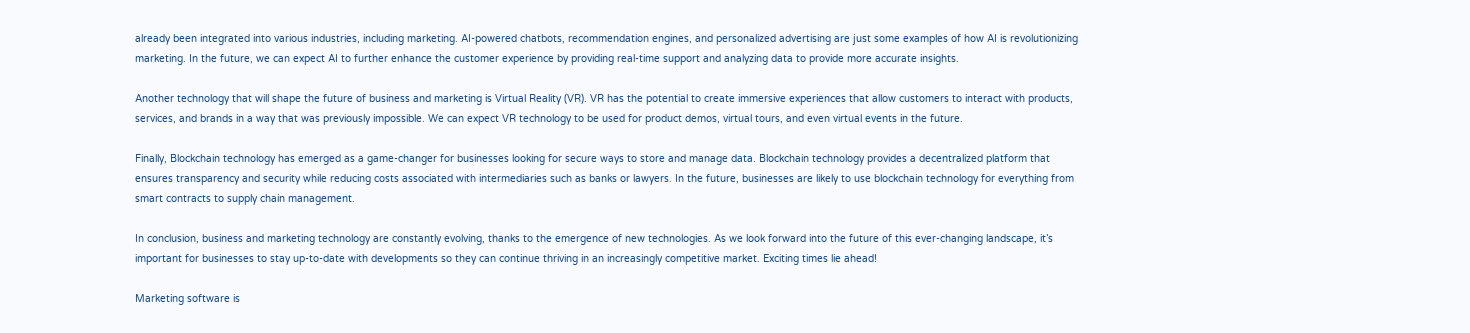already been integrated into various industries, including marketing. AI-powered chatbots, recommendation engines, and personalized advertising are just some examples of how AI is revolutionizing marketing. In the future, we can expect AI to further enhance the customer experience by providing real-time support and analyzing data to provide more accurate insights.

Another technology that will shape the future of business and marketing is Virtual Reality (VR). VR has the potential to create immersive experiences that allow customers to interact with products, services, and brands in a way that was previously impossible. We can expect VR technology to be used for product demos, virtual tours, and even virtual events in the future.

Finally, Blockchain technology has emerged as a game-changer for businesses looking for secure ways to store and manage data. Blockchain technology provides a decentralized platform that ensures transparency and security while reducing costs associated with intermediaries such as banks or lawyers. In the future, businesses are likely to use blockchain technology for everything from smart contracts to supply chain management.

In conclusion, business and marketing technology are constantly evolving, thanks to the emergence of new technologies. As we look forward into the future of this ever-changing landscape, it’s important for businesses to stay up-to-date with developments so they can continue thriving in an increasingly competitive market. Exciting times lie ahead!

Marketing software is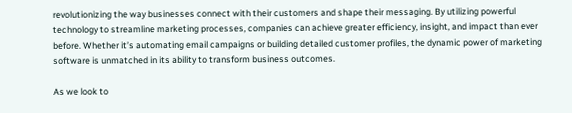revolutionizing the way businesses connect with their customers and shape their messaging. By utilizing powerful technology to streamline marketing processes, companies can achieve greater efficiency, insight, and impact than ever before. Whether it’s automating email campaigns or building detailed customer profiles, the dynamic power of marketing software is unmatched in its ability to transform business outcomes.

As we look to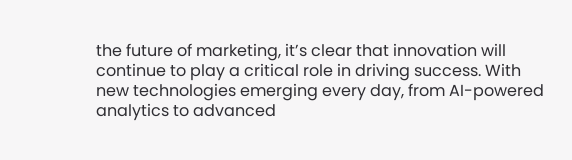the future of marketing, it’s clear that innovation will continue to play a critical role in driving success. With new technologies emerging every day, from AI-powered analytics to advanced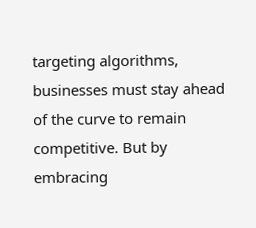targeting algorithms, businesses must stay ahead of the curve to remain competitive. But by embracing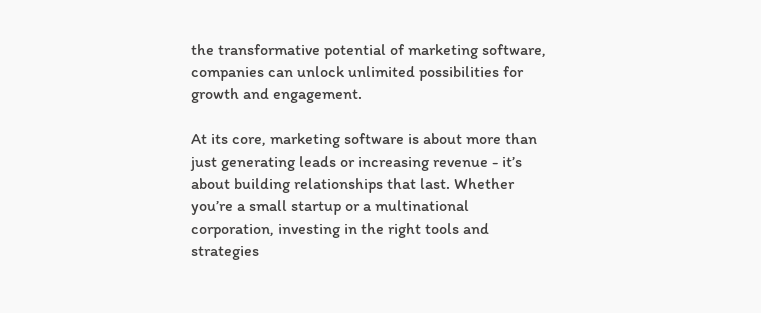the transformative potential of marketing software, companies can unlock unlimited possibilities for growth and engagement.

At its core, marketing software is about more than just generating leads or increasing revenue - it’s about building relationships that last. Whether you’re a small startup or a multinational corporation, investing in the right tools and strategies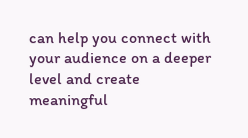can help you connect with your audience on a deeper level and create meaningful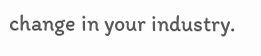change in your industry.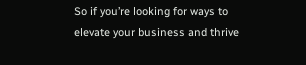So if you’re looking for ways to elevate your business and thrive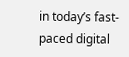in today’s fast-paced digital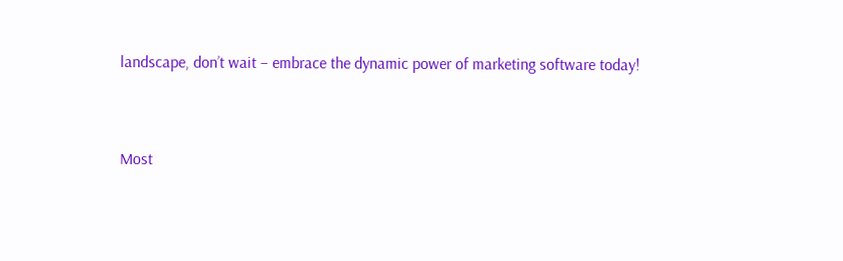landscape, don’t wait – embrace the dynamic power of marketing software today!


Most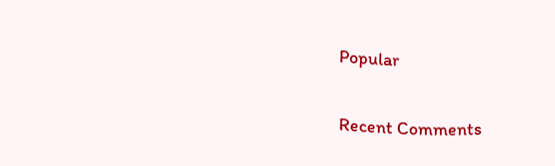Popular

Recent Comments